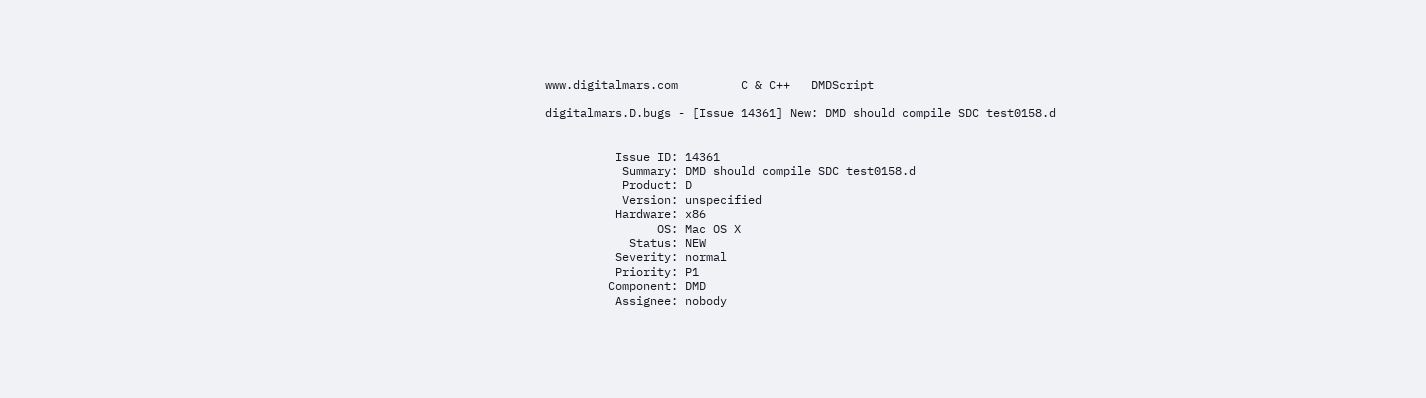www.digitalmars.com         C & C++   DMDScript

digitalmars.D.bugs - [Issue 14361] New: DMD should compile SDC test0158.d


          Issue ID: 14361
           Summary: DMD should compile SDC test0158.d
           Product: D
           Version: unspecified
          Hardware: x86
                OS: Mac OS X
            Status: NEW
          Severity: normal
          Priority: P1
         Component: DMD
          Assignee: nobody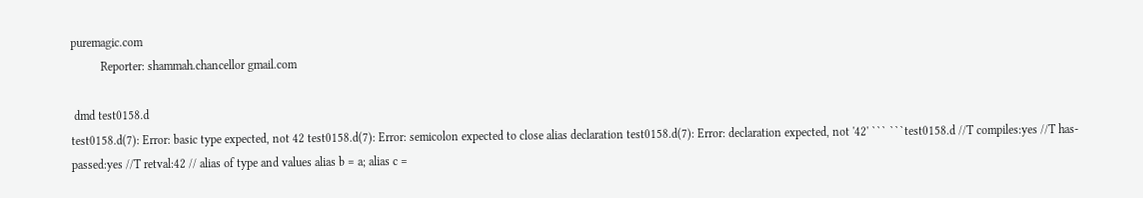puremagic.com
          Reporter: shammah.chancellor gmail.com

 dmd test0158.d
test0158.d(7): Error: basic type expected, not 42 test0158.d(7): Error: semicolon expected to close alias declaration test0158.d(7): Error: declaration expected, not '42' ``` ```test0158.d //T compiles:yes //T has-passed:yes //T retval:42 // alias of type and values alias b = a; alias c =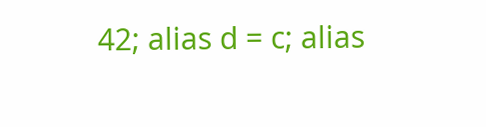42; alias d = c; alias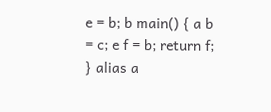e = b; b main() { a b = c; e f = b; return f; } alias a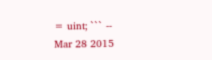= uint; ``` --
Mar 28 2015